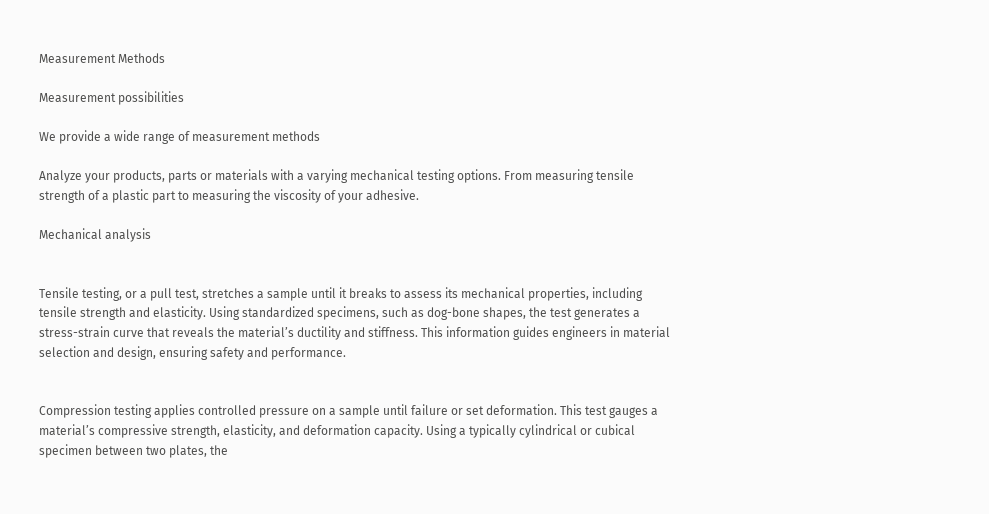Measurement Methods

Measurement possibilities

We provide a wide range of measurement methods

Analyze your products, parts or materials with a varying mechanical testing options. From measuring tensile strength of a plastic part to measuring the viscosity of your adhesive.

Mechanical analysis


Tensile testing, or a pull test, stretches a sample until it breaks to assess its mechanical properties, including tensile strength and elasticity. Using standardized specimens, such as dog-bone shapes, the test generates a stress-strain curve that reveals the material’s ductility and stiffness. This information guides engineers in material selection and design, ensuring safety and performance.


Compression testing applies controlled pressure on a sample until failure or set deformation. This test gauges a material’s compressive strength, elasticity, and deformation capacity. Using a typically cylindrical or cubical specimen between two plates, the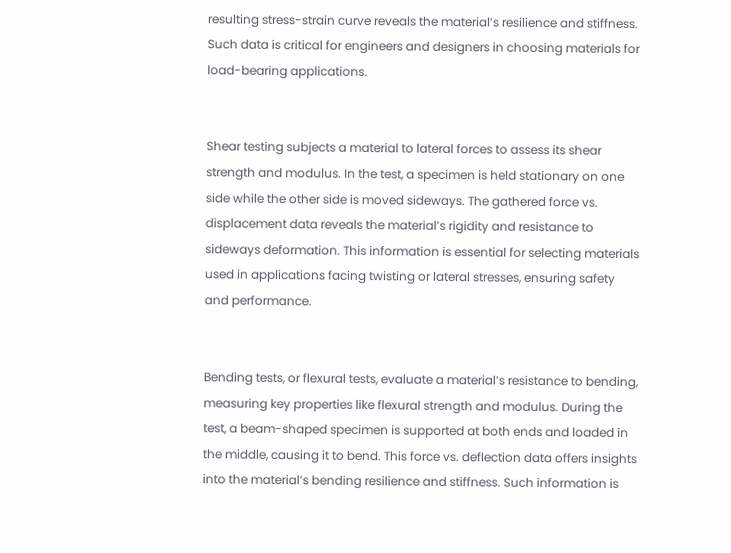resulting stress-strain curve reveals the material’s resilience and stiffness. Such data is critical for engineers and designers in choosing materials for load-bearing applications.


Shear testing subjects a material to lateral forces to assess its shear strength and modulus. In the test, a specimen is held stationary on one side while the other side is moved sideways. The gathered force vs. displacement data reveals the material’s rigidity and resistance to sideways deformation. This information is essential for selecting materials used in applications facing twisting or lateral stresses, ensuring safety and performance.


Bending tests, or flexural tests, evaluate a material’s resistance to bending, measuring key properties like flexural strength and modulus. During the test, a beam-shaped specimen is supported at both ends and loaded in the middle, causing it to bend. This force vs. deflection data offers insights into the material’s bending resilience and stiffness. Such information is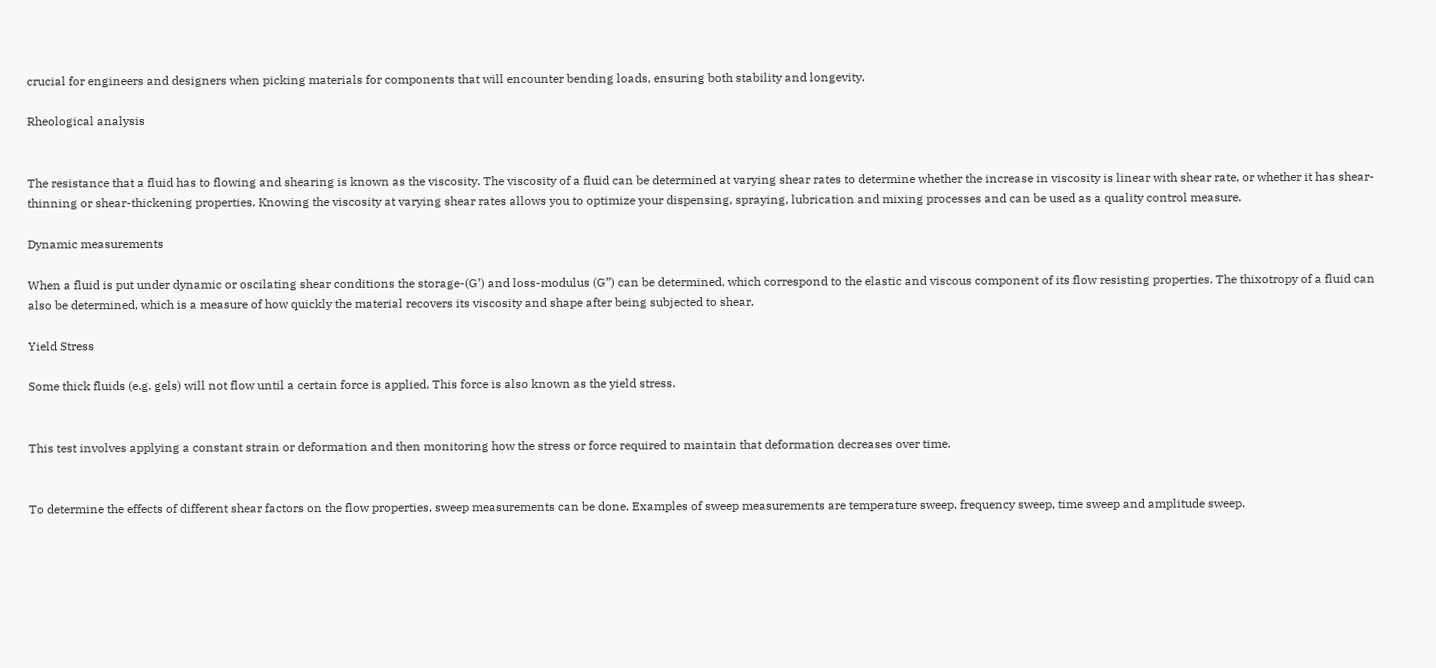crucial for engineers and designers when picking materials for components that will encounter bending loads, ensuring both stability and longevity.

Rheological analysis


The resistance that a fluid has to flowing and shearing is known as the viscosity. The viscosity of a fluid can be determined at varying shear rates to determine whether the increase in viscosity is linear with shear rate, or whether it has shear-thinning or shear-thickening properties. Knowing the viscosity at varying shear rates allows you to optimize your dispensing, spraying, lubrication and mixing processes and can be used as a quality control measure.

Dynamic measurements

When a fluid is put under dynamic or oscilating shear conditions the storage-(G’) and loss-modulus (G”) can be determined, which correspond to the elastic and viscous component of its flow resisting properties. The thixotropy of a fluid can also be determined, which is a measure of how quickly the material recovers its viscosity and shape after being subjected to shear.

Yield Stress

Some thick fluids (e.g. gels) will not flow until a certain force is applied. This force is also known as the yield stress.


This test involves applying a constant strain or deformation and then monitoring how the stress or force required to maintain that deformation decreases over time.


To determine the effects of different shear factors on the flow properties, sweep measurements can be done. Examples of sweep measurements are temperature sweep, frequency sweep, time sweep and amplitude sweep.